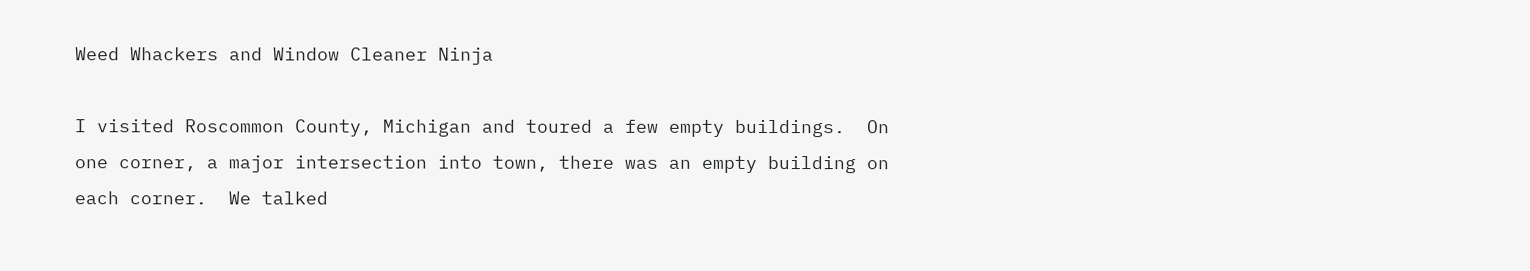Weed Whackers and Window Cleaner Ninja

I visited Roscommon County, Michigan and toured a few empty buildings.  On one corner, a major intersection into town, there was an empty building on each corner.  We talked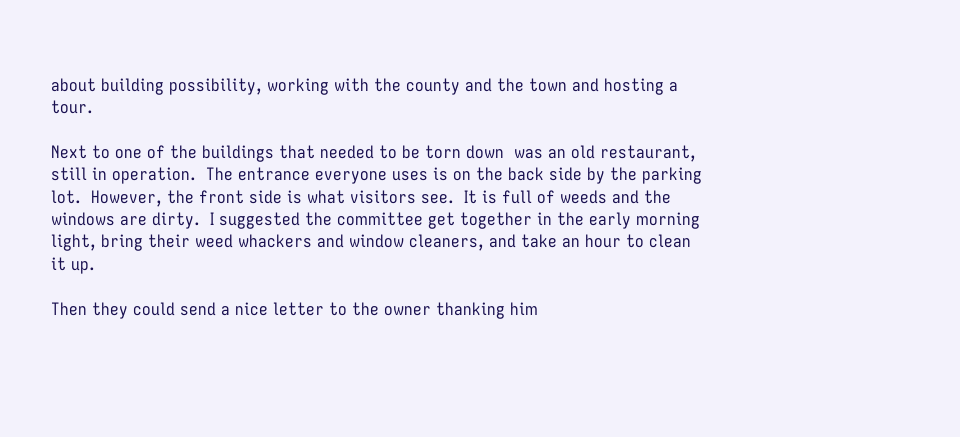about building possibility, working with the county and the town and hosting a tour.

Next to one of the buildings that needed to be torn down  was an old restaurant, still in operation.  The entrance everyone uses is on the back side by the parking lot.  However, the front side is what visitors see.  It is full of weeds and the windows are dirty.  I suggested the committee get together in the early morning light, bring their weed whackers and window cleaners, and take an hour to clean it up.

Then they could send a nice letter to the owner thanking him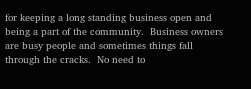for keeping a long standing business open and being a part of the community.  Business owners are busy people and sometimes things fall through the cracks.  No need to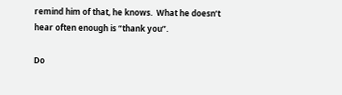remind him of that, he knows.  What he doesn’t hear often enough is “thank you”.

Do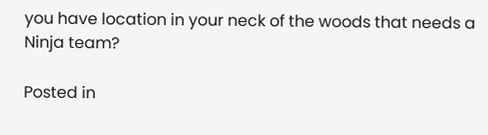you have location in your neck of the woods that needs a Ninja team?

Posted in